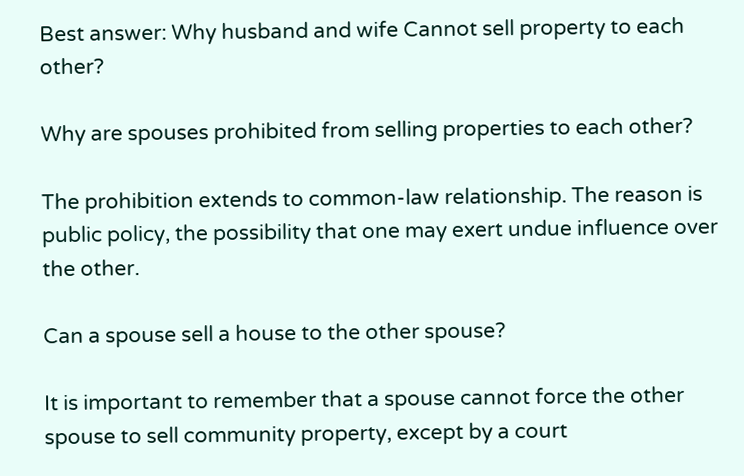Best answer: Why husband and wife Cannot sell property to each other?

Why are spouses prohibited from selling properties to each other?

The prohibition extends to common-law relationship. The reason is public policy, the possibility that one may exert undue influence over the other.

Can a spouse sell a house to the other spouse?

It is important to remember that a spouse cannot force the other spouse to sell community property, except by a court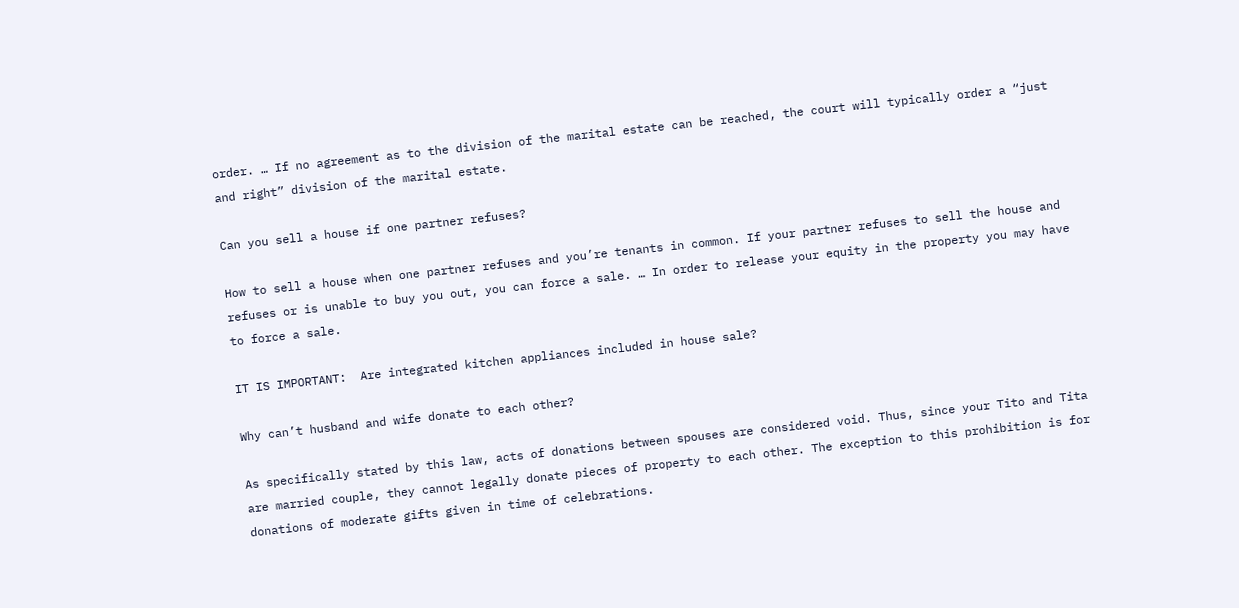order. … If no agreement as to the division of the marital estate can be reached, the court will typically order a “just and right” division of the marital estate.

Can you sell a house if one partner refuses?

How to sell a house when one partner refuses and you’re tenants in common. If your partner refuses to sell the house and refuses or is unable to buy you out, you can force a sale. … In order to release your equity in the property you may have to force a sale.

IT IS IMPORTANT:  Are integrated kitchen appliances included in house sale?

Why can’t husband and wife donate to each other?

As specifically stated by this law, acts of donations between spouses are considered void. Thus, since your Tito and Tita are married couple, they cannot legally donate pieces of property to each other. The exception to this prohibition is for donations of moderate gifts given in time of celebrations.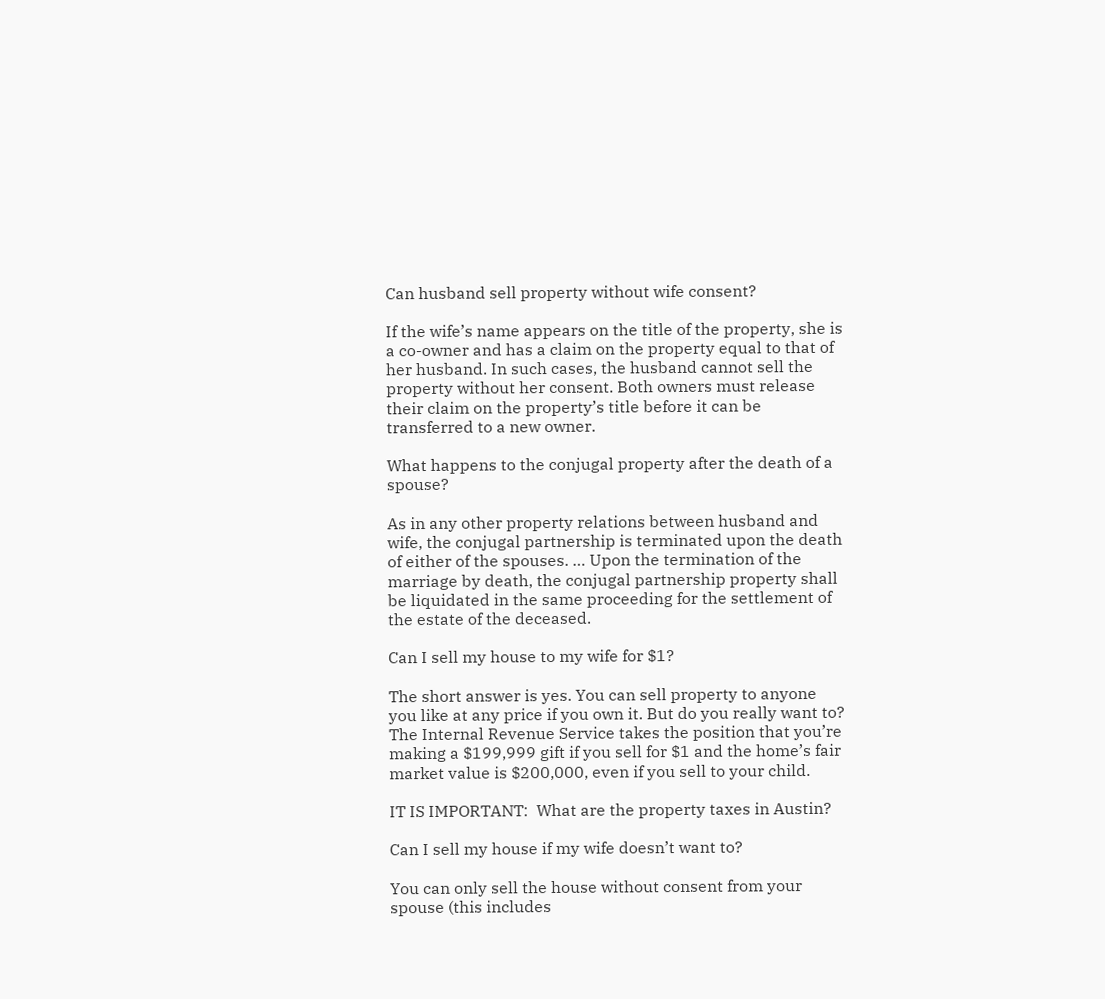Can husband sell property without wife consent?

If the wife’s name appears on the title of the property, she is a co-owner and has a claim on the property equal to that of her husband. In such cases, the husband cannot sell the property without her consent. Both owners must release their claim on the property’s title before it can be transferred to a new owner.

What happens to the conjugal property after the death of a spouse?

As in any other property relations between husband and wife, the conjugal partnership is terminated upon the death of either of the spouses. … Upon the termination of the marriage by death, the conjugal partnership property shall be liquidated in the same proceeding for the settlement of the estate of the deceased.

Can I sell my house to my wife for $1?

The short answer is yes. You can sell property to anyone you like at any price if you own it. But do you really want to? The Internal Revenue Service takes the position that you’re making a $199,999 gift if you sell for $1 and the home’s fair market value is $200,000, even if you sell to your child.

IT IS IMPORTANT:  What are the property taxes in Austin?

Can I sell my house if my wife doesn’t want to?

You can only sell the house without consent from your spouse (this includes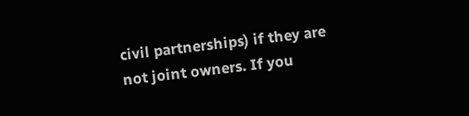civil partnerships) if they are not joint owners. If you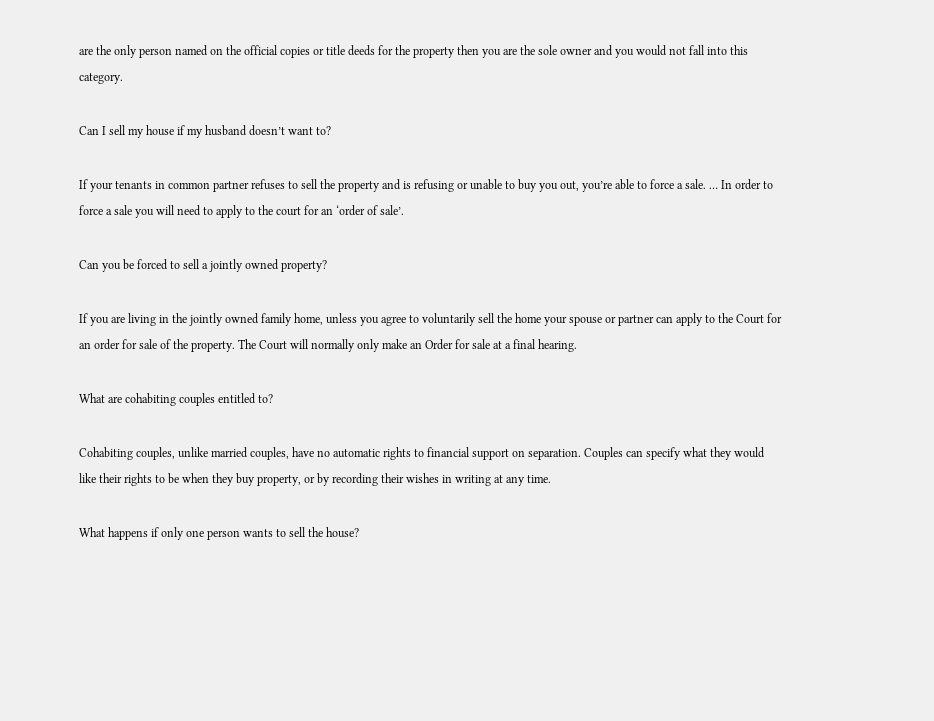are the only person named on the official copies or title deeds for the property then you are the sole owner and you would not fall into this category.

Can I sell my house if my husband doesn’t want to?

If your tenants in common partner refuses to sell the property and is refusing or unable to buy you out, you’re able to force a sale. … In order to force a sale you will need to apply to the court for an ‘order of sale’.

Can you be forced to sell a jointly owned property?

If you are living in the jointly owned family home, unless you agree to voluntarily sell the home your spouse or partner can apply to the Court for an order for sale of the property. The Court will normally only make an Order for sale at a final hearing.

What are cohabiting couples entitled to?

Cohabiting couples, unlike married couples, have no automatic rights to financial support on separation. Couples can specify what they would like their rights to be when they buy property, or by recording their wishes in writing at any time.

What happens if only one person wants to sell the house?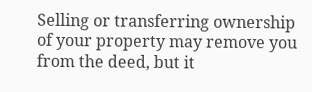Selling or transferring ownership of your property may remove you from the deed, but it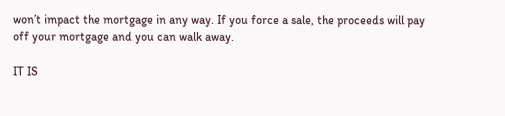won’t impact the mortgage in any way. If you force a sale, the proceeds will pay off your mortgage and you can walk away.

IT IS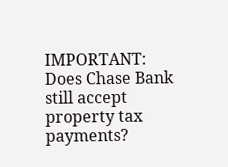IMPORTANT:  Does Chase Bank still accept property tax payments?